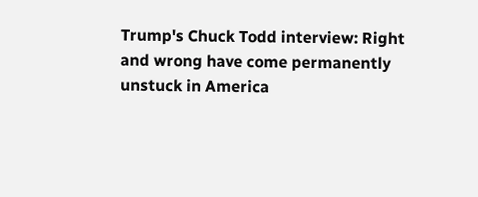Trump's Chuck Todd interview: Right and wrong have come permanently unstuck in America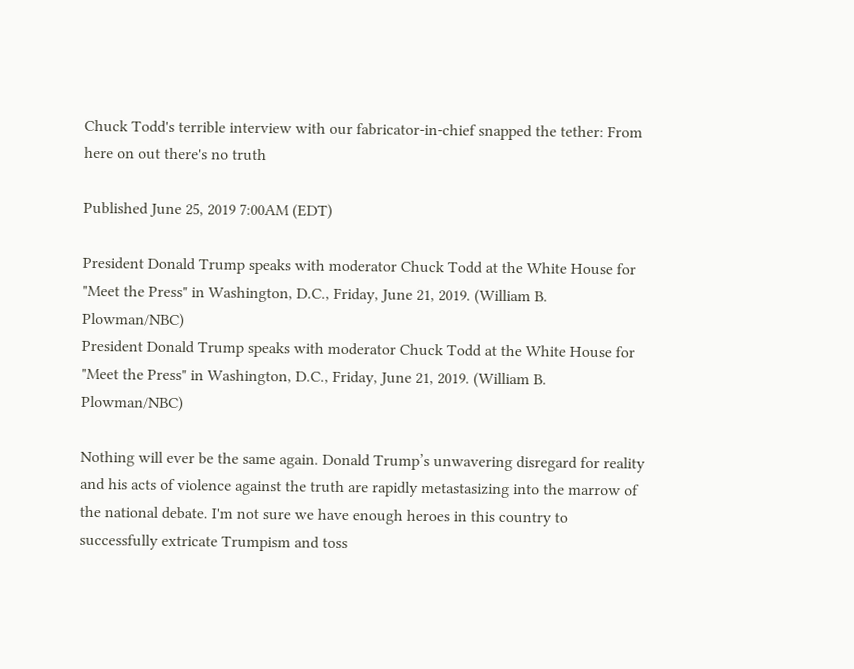Chuck Todd's terrible interview with our fabricator-in-chief snapped the tether: From here on out there's no truth

Published June 25, 2019 7:00AM (EDT)

President Donald Trump speaks with moderator Chuck Todd at the White House for "Meet the Press" in Washington, D.C., Friday, June 21, 2019. (William B. Plowman/NBC)
President Donald Trump speaks with moderator Chuck Todd at the White House for "Meet the Press" in Washington, D.C., Friday, June 21, 2019. (William B. Plowman/NBC)

Nothing will ever be the same again. Donald Trump’s unwavering disregard for reality and his acts of violence against the truth are rapidly metastasizing into the marrow of the national debate. I'm not sure we have enough heroes in this country to successfully extricate Trumpism and toss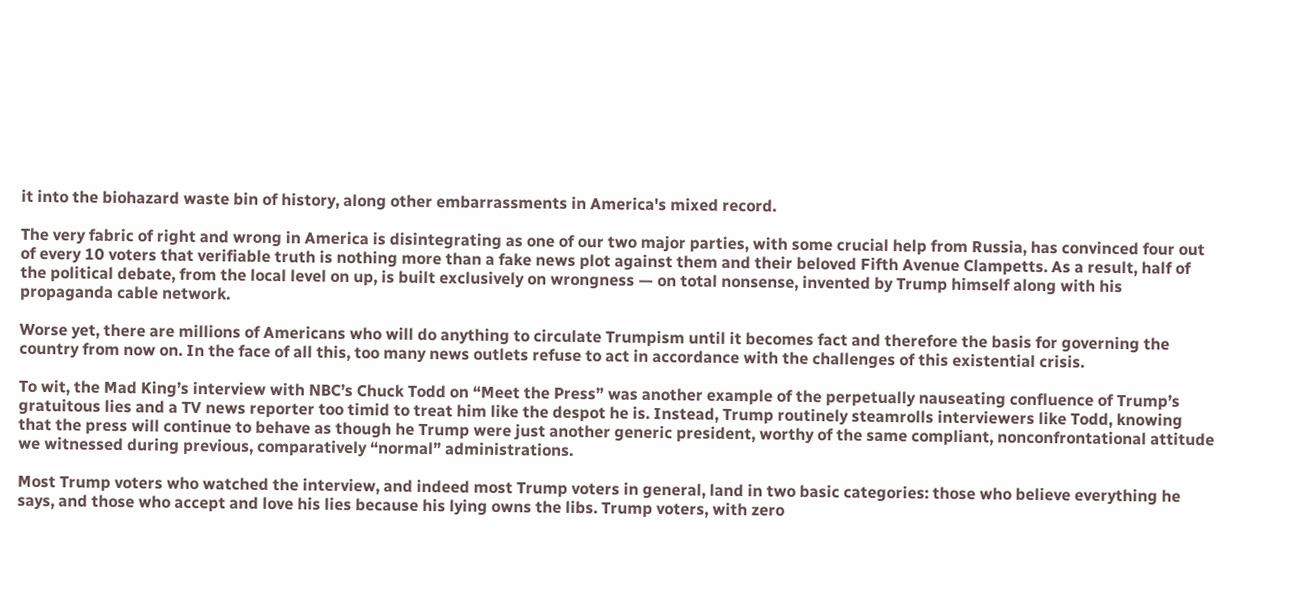it into the biohazard waste bin of history, along other embarrassments in America's mixed record.

The very fabric of right and wrong in America is disintegrating as one of our two major parties, with some crucial help from Russia, has convinced four out of every 10 voters that verifiable truth is nothing more than a fake news plot against them and their beloved Fifth Avenue Clampetts. As a result, half of the political debate, from the local level on up, is built exclusively on wrongness — on total nonsense, invented by Trump himself along with his propaganda cable network.

Worse yet, there are millions of Americans who will do anything to circulate Trumpism until it becomes fact and therefore the basis for governing the country from now on. In the face of all this, too many news outlets refuse to act in accordance with the challenges of this existential crisis.

To wit, the Mad King’s interview with NBC’s Chuck Todd on “Meet the Press” was another example of the perpetually nauseating confluence of Trump’s gratuitous lies and a TV news reporter too timid to treat him like the despot he is. Instead, Trump routinely steamrolls interviewers like Todd, knowing that the press will continue to behave as though he Trump were just another generic president, worthy of the same compliant, nonconfrontational attitude we witnessed during previous, comparatively “normal” administrations.

Most Trump voters who watched the interview, and indeed most Trump voters in general, land in two basic categories: those who believe everything he says, and those who accept and love his lies because his lying owns the libs. Trump voters, with zero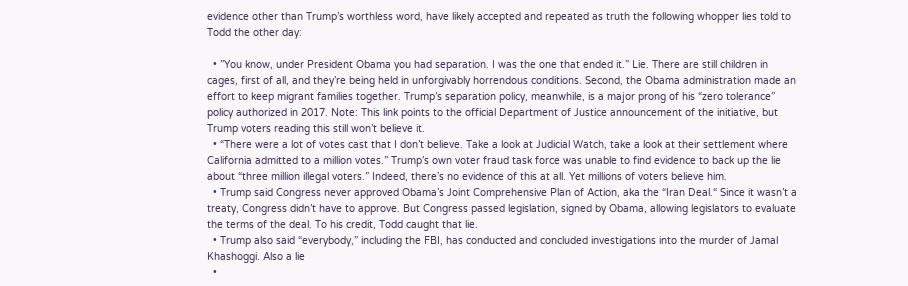evidence other than Trump’s worthless word, have likely accepted and repeated as truth the following whopper lies told to Todd the other day:

  • ”You know, under President Obama you had separation. I was the one that ended it.” Lie. There are still children in cages, first of all, and they’re being held in unforgivably horrendous conditions. Second, the Obama administration made an effort to keep migrant families together. Trump’s separation policy, meanwhile, is a major prong of his “zero tolerance” policy authorized in 2017. Note: This link points to the official Department of Justice announcement of the initiative, but Trump voters reading this still won’t believe it.
  • “There were a lot of votes cast that I don’t believe. Take a look at Judicial Watch, take a look at their settlement where California admitted to a million votes.” Trump’s own voter fraud task force was unable to find evidence to back up the lie about “three million illegal voters.” Indeed, there’s no evidence of this at all. Yet millions of voters believe him.
  • Trump said Congress never approved Obama’s Joint Comprehensive Plan of Action, aka the “Iran Deal.“ Since it wasn’t a treaty, Congress didn’t have to approve. But Congress passed legislation, signed by Obama, allowing legislators to evaluate the terms of the deal. To his credit, Todd caught that lie.
  • Trump also said “everybody,” including the FBI, has conducted and concluded investigations into the murder of Jamal Khashoggi. Also a lie
  •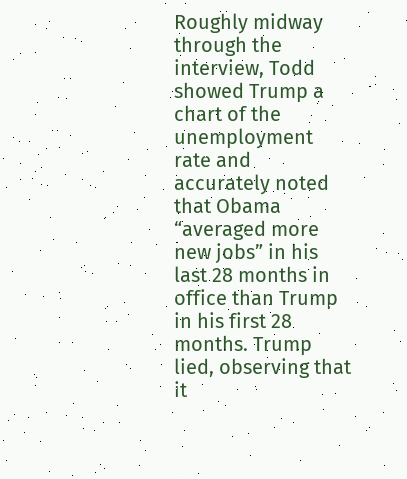Roughly midway through the interview, Todd showed Trump a chart of the unemployment rate and accurately noted that Obama “averaged more new jobs” in his last 28 months in office than Trump in his first 28 months. Trump lied, observing that it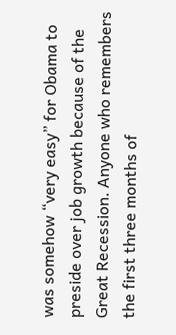was somehow “very easy” for Obama to preside over job growth because of the Great Recession. Anyone who remembers the first three months of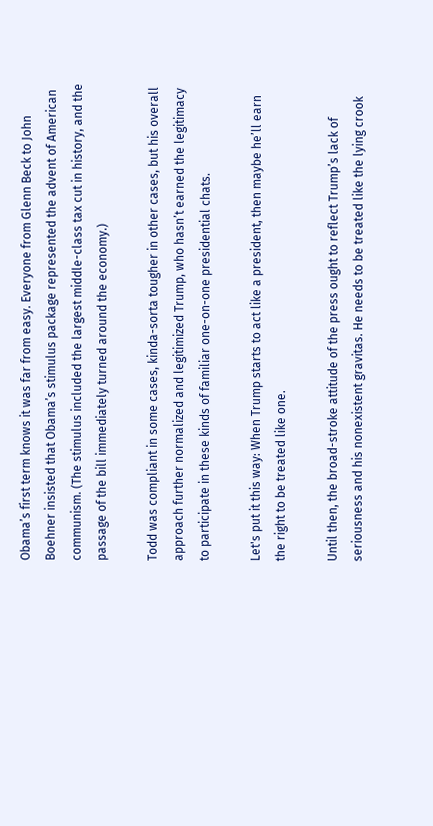Obama’s first term knows it was far from easy. Everyone from Glenn Beck to John Boehner insisted that Obama’s stimulus package represented the advent of American communism. (The stimulus included the largest middle-class tax cut in history, and the passage of the bill immediately turned around the economy.)

Todd was compliant in some cases, kinda-sorta tougher in other cases, but his overall approach further normalized and legitimized Trump, who hasn’t earned the legitimacy to participate in these kinds of familiar one-on-one presidential chats.

Let's put it this way: When Trump starts to act like a president, then maybe he’ll earn the right to be treated like one.

Until then, the broad-stroke attitude of the press ought to reflect Trump’s lack of seriousness and his nonexistent gravitas. He needs to be treated like the lying crook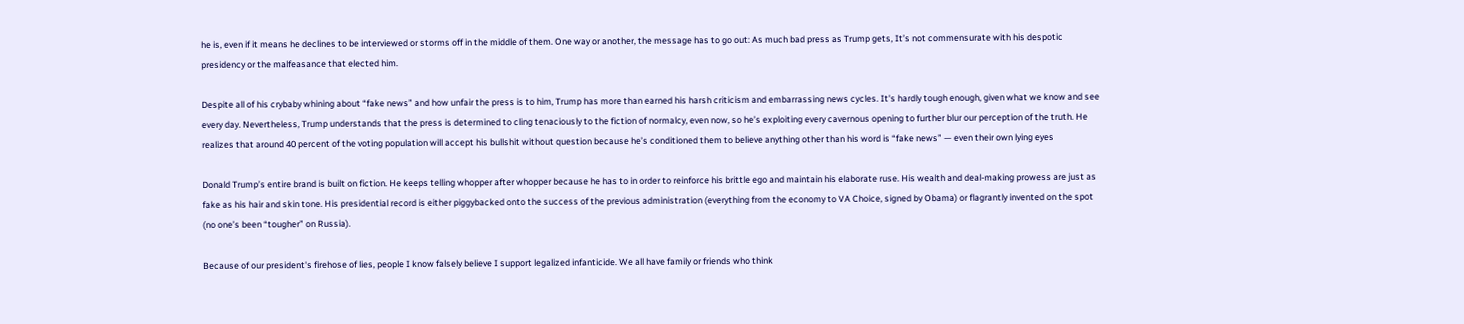he is, even if it means he declines to be interviewed or storms off in the middle of them. One way or another, the message has to go out: As much bad press as Trump gets, It’s not commensurate with his despotic presidency or the malfeasance that elected him.

Despite all of his crybaby whining about “fake news” and how unfair the press is to him, Trump has more than earned his harsh criticism and embarrassing news cycles. It's hardly tough enough, given what we know and see every day. Nevertheless, Trump understands that the press is determined to cling tenaciously to the fiction of normalcy, even now, so he’s exploiting every cavernous opening to further blur our perception of the truth. He realizes that around 40 percent of the voting population will accept his bullshit without question because he’s conditioned them to believe anything other than his word is “fake news” — even their own lying eyes

Donald Trump’s entire brand is built on fiction. He keeps telling whopper after whopper because he has to in order to reinforce his brittle ego and maintain his elaborate ruse. His wealth and deal-making prowess are just as fake as his hair and skin tone. His presidential record is either piggybacked onto the success of the previous administration (everything from the economy to VA Choice, signed by Obama) or flagrantly invented on the spot (no one’s been “tougher” on Russia).

Because of our president's firehose of lies, people I know falsely believe I support legalized infanticide. We all have family or friends who think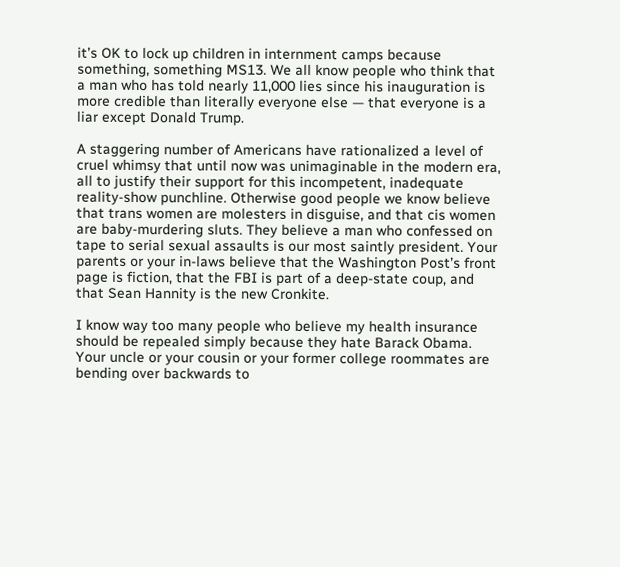it’s OK to lock up children in internment camps because something, something MS13. We all know people who think that a man who has told nearly 11,000 lies since his inauguration is more credible than literally everyone else — that everyone is a liar except Donald Trump.

A staggering number of Americans have rationalized a level of cruel whimsy that until now was unimaginable in the modern era, all to justify their support for this incompetent, inadequate reality-show punchline. Otherwise good people we know believe that trans women are molesters in disguise, and that cis women are baby-murdering sluts. They believe a man who confessed on tape to serial sexual assaults is our most saintly president. Your parents or your in-laws believe that the Washington Post’s front page is fiction, that the FBI is part of a deep-state coup, and that Sean Hannity is the new Cronkite.

I know way too many people who believe my health insurance should be repealed simply because they hate Barack Obama. Your uncle or your cousin or your former college roommates are bending over backwards to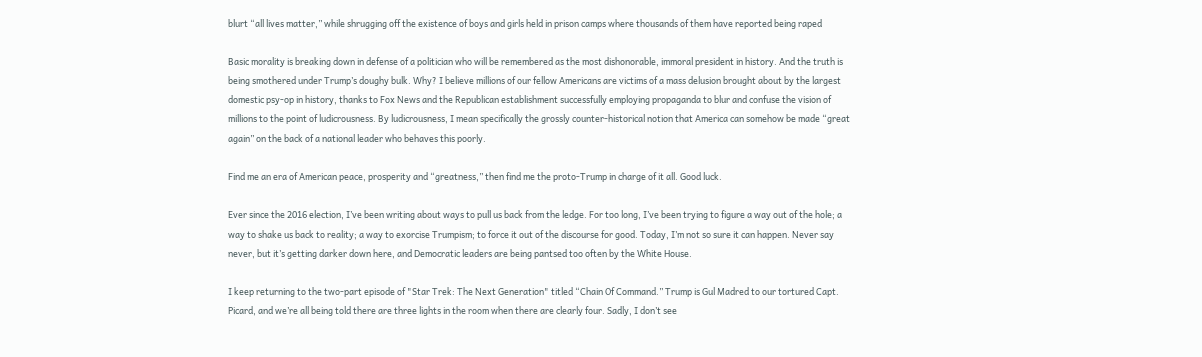blurt “all lives matter,” while shrugging off the existence of boys and girls held in prison camps where thousands of them have reported being raped

Basic morality is breaking down in defense of a politician who will be remembered as the most dishonorable, immoral president in history. And the truth is being smothered under Trump’s doughy bulk. Why? I believe millions of our fellow Americans are victims of a mass delusion brought about by the largest domestic psy-op in history, thanks to Fox News and the Republican establishment successfully employing propaganda to blur and confuse the vision of millions to the point of ludicrousness. By ludicrousness, I mean specifically the grossly counter-historical notion that America can somehow be made “great again” on the back of a national leader who behaves this poorly.

Find me an era of American peace, prosperity and “greatness,” then find me the proto-Trump in charge of it all. Good luck.

Ever since the 2016 election, I’ve been writing about ways to pull us back from the ledge. For too long, I’ve been trying to figure a way out of the hole; a way to shake us back to reality; a way to exorcise Trumpism; to force it out of the discourse for good. Today, I’m not so sure it can happen. Never say never, but it’s getting darker down here, and Democratic leaders are being pantsed too often by the White House.

I keep returning to the two-part episode of "Star Trek: The Next Generation" titled “Chain Of Command.” Trump is Gul Madred to our tortured Capt. Picard, and we’re all being told there are three lights in the room when there are clearly four. Sadly, I don’t see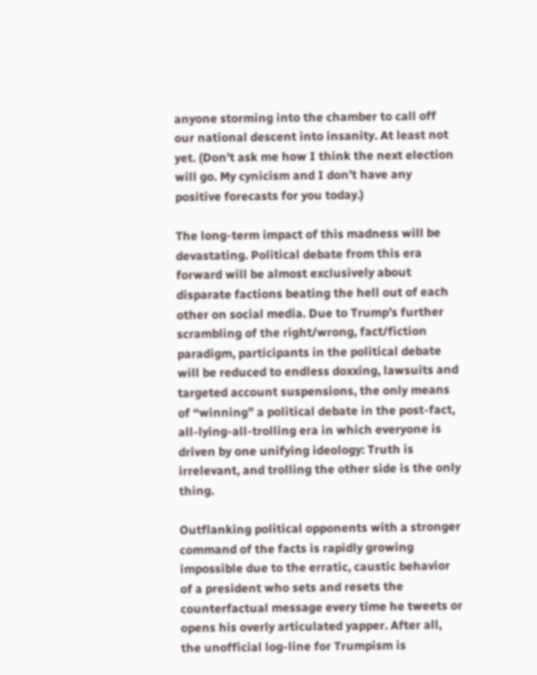anyone storming into the chamber to call off our national descent into insanity. At least not yet. (Don’t ask me how I think the next election will go. My cynicism and I don’t have any positive forecasts for you today.)

The long-term impact of this madness will be devastating. Political debate from this era forward will be almost exclusively about disparate factions beating the hell out of each other on social media. Due to Trump’s further scrambling of the right/wrong, fact/fiction paradigm, participants in the political debate will be reduced to endless doxxing, lawsuits and targeted account suspensions, the only means of “winning” a political debate in the post-fact, all-lying-all-trolling era in which everyone is driven by one unifying ideology: Truth is irrelevant, and trolling the other side is the only thing.

Outflanking political opponents with a stronger command of the facts is rapidly growing impossible due to the erratic, caustic behavior of a president who sets and resets the counterfactual message every time he tweets or opens his overly articulated yapper. After all, the unofficial log-line for Trumpism is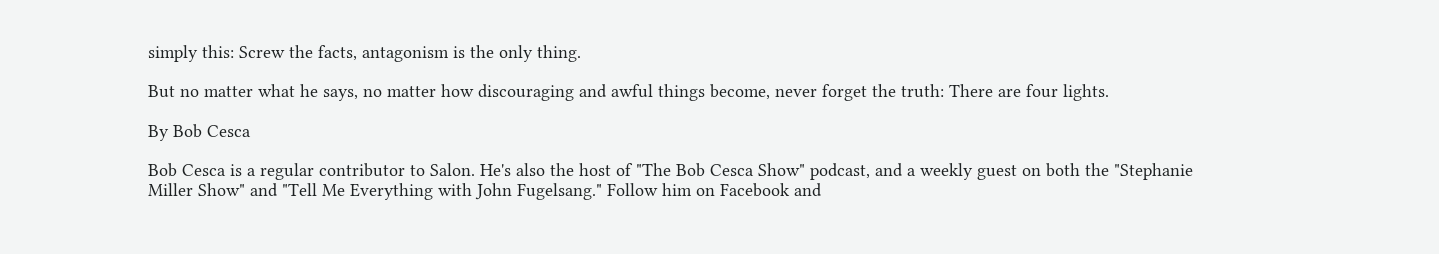simply this: Screw the facts, antagonism is the only thing.

But no matter what he says, no matter how discouraging and awful things become, never forget the truth: There are four lights.

By Bob Cesca

Bob Cesca is a regular contributor to Salon. He's also the host of "The Bob Cesca Show" podcast, and a weekly guest on both the "Stephanie Miller Show" and "Tell Me Everything with John Fugelsang." Follow him on Facebook and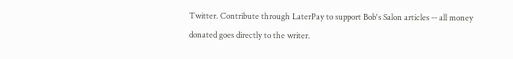Twitter. Contribute through LaterPay to support Bob's Salon articles -- all money donated goes directly to the writer.